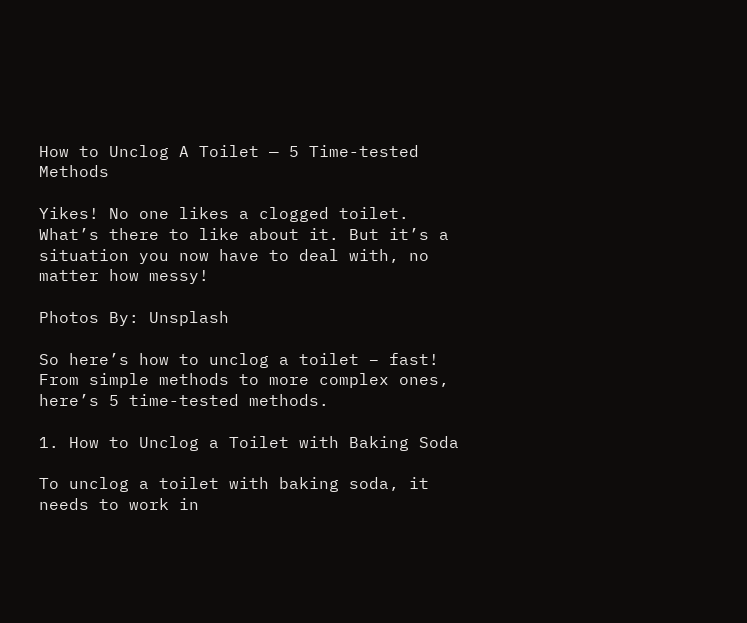How to Unclog A Toilet — 5 Time-tested Methods

Yikes! No one likes a clogged toilet. What’s there to like about it. But it’s a situation you now have to deal with, no matter how messy!

Photos By: Unsplash

So here’s how to unclog a toilet – fast! From simple methods to more complex ones, here’s 5 time-tested methods.

1. How to Unclog a Toilet with Baking Soda

To unclog a toilet with baking soda, it needs to work in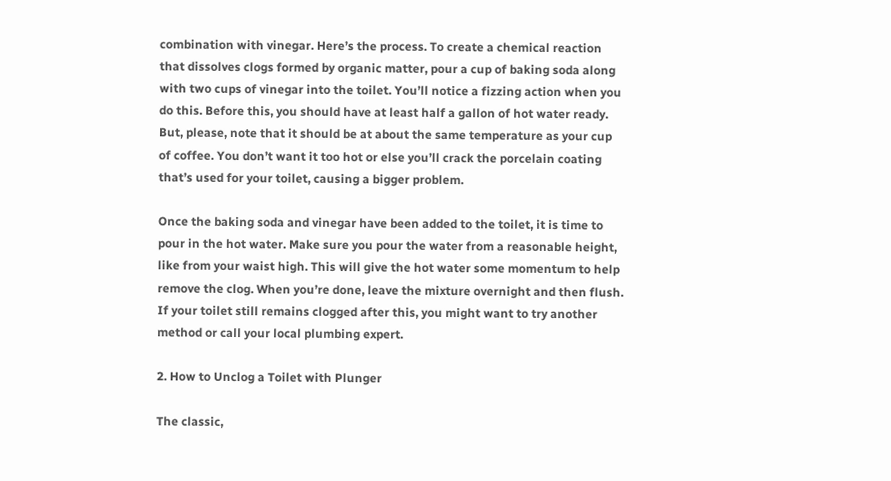combination with vinegar. Here’s the process. To create a chemical reaction that dissolves clogs formed by organic matter, pour a cup of baking soda along with two cups of vinegar into the toilet. You’ll notice a fizzing action when you do this. Before this, you should have at least half a gallon of hot water ready. But, please, note that it should be at about the same temperature as your cup of coffee. You don’t want it too hot or else you’ll crack the porcelain coating that’s used for your toilet, causing a bigger problem.

Once the baking soda and vinegar have been added to the toilet, it is time to pour in the hot water. Make sure you pour the water from a reasonable height, like from your waist high. This will give the hot water some momentum to help remove the clog. When you’re done, leave the mixture overnight and then flush. If your toilet still remains clogged after this, you might want to try another method or call your local plumbing expert.

2. How to Unclog a Toilet with Plunger

The classic,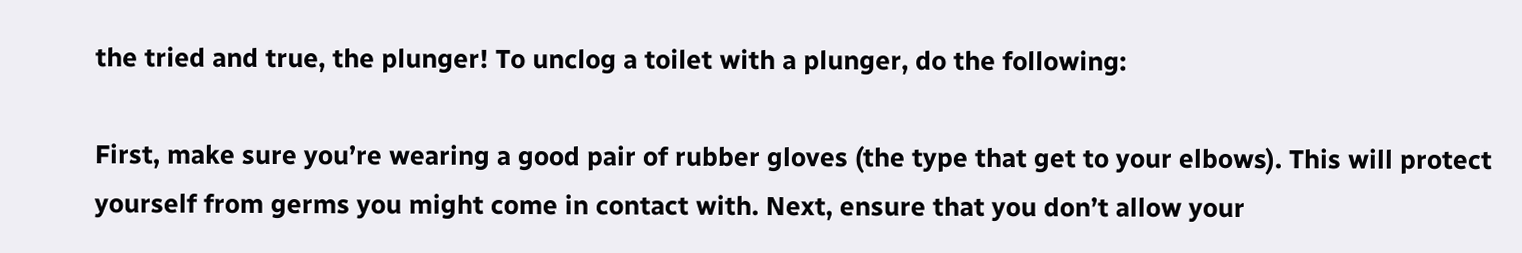the tried and true, the plunger! To unclog a toilet with a plunger, do the following:

First, make sure you’re wearing a good pair of rubber gloves (the type that get to your elbows). This will protect yourself from germs you might come in contact with. Next, ensure that you don’t allow your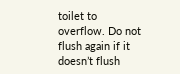toilet to overflow. Do not flush again if it doesn’t flush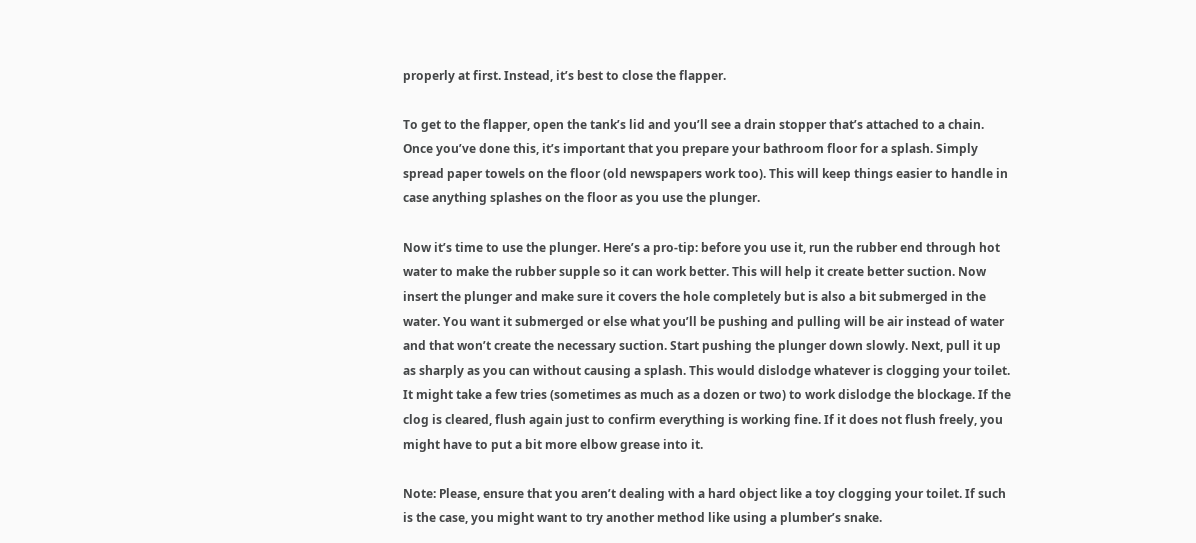properly at first. Instead, it’s best to close the flapper.

To get to the flapper, open the tank’s lid and you’ll see a drain stopper that’s attached to a chain. Once you’ve done this, it’s important that you prepare your bathroom floor for a splash. Simply spread paper towels on the floor (old newspapers work too). This will keep things easier to handle in case anything splashes on the floor as you use the plunger.

Now it’s time to use the plunger. Here’s a pro-tip: before you use it, run the rubber end through hot water to make the rubber supple so it can work better. This will help it create better suction. Now insert the plunger and make sure it covers the hole completely but is also a bit submerged in the water. You want it submerged or else what you’ll be pushing and pulling will be air instead of water and that won’t create the necessary suction. Start pushing the plunger down slowly. Next, pull it up as sharply as you can without causing a splash. This would dislodge whatever is clogging your toilet. It might take a few tries (sometimes as much as a dozen or two) to work dislodge the blockage. If the clog is cleared, flush again just to confirm everything is working fine. If it does not flush freely, you might have to put a bit more elbow grease into it.

Note: Please, ensure that you aren’t dealing with a hard object like a toy clogging your toilet. If such is the case, you might want to try another method like using a plumber’s snake.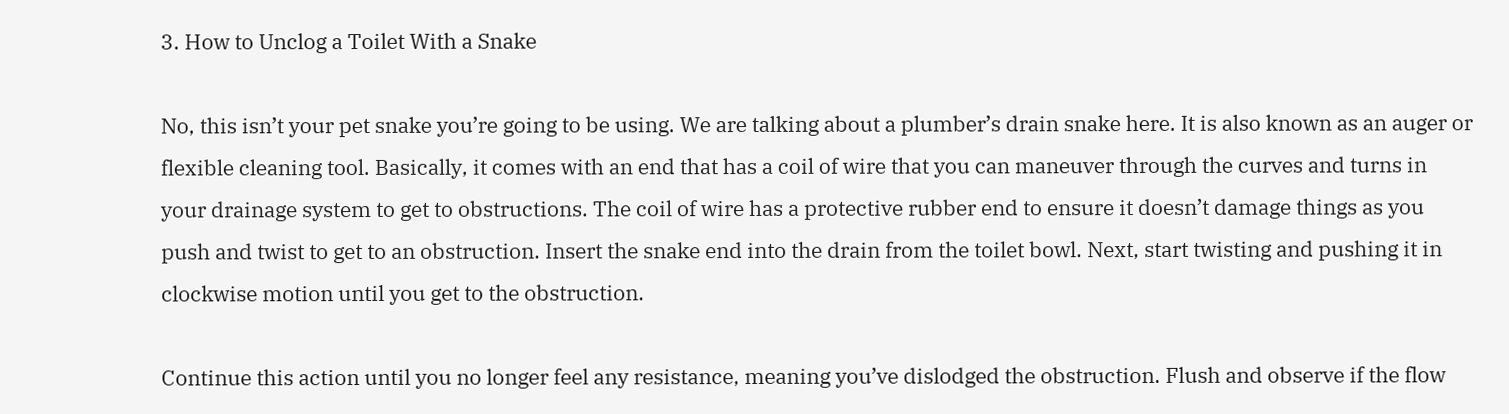3. How to Unclog a Toilet With a Snake

No, this isn’t your pet snake you’re going to be using. We are talking about a plumber’s drain snake here. It is also known as an auger or flexible cleaning tool. Basically, it comes with an end that has a coil of wire that you can maneuver through the curves and turns in your drainage system to get to obstructions. The coil of wire has a protective rubber end to ensure it doesn’t damage things as you push and twist to get to an obstruction. Insert the snake end into the drain from the toilet bowl. Next, start twisting and pushing it in clockwise motion until you get to the obstruction.

Continue this action until you no longer feel any resistance, meaning you’ve dislodged the obstruction. Flush and observe if the flow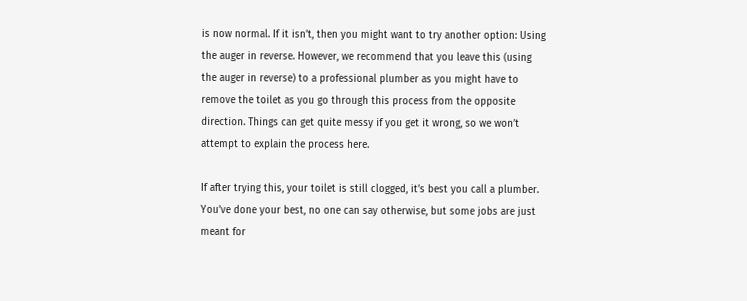is now normal. If it isn’t, then you might want to try another option: Using the auger in reverse. However, we recommend that you leave this (using the auger in reverse) to a professional plumber as you might have to remove the toilet as you go through this process from the opposite direction. Things can get quite messy if you get it wrong, so we won’t attempt to explain the process here.

If after trying this, your toilet is still clogged, it’s best you call a plumber. You’ve done your best, no one can say otherwise, but some jobs are just meant for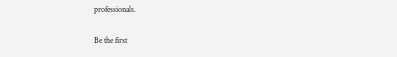professionals.

Be the first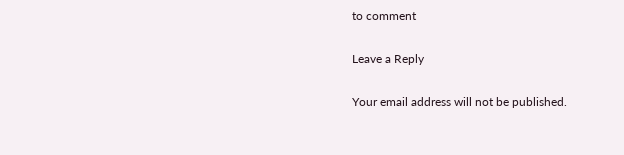to comment

Leave a Reply

Your email address will not be published.